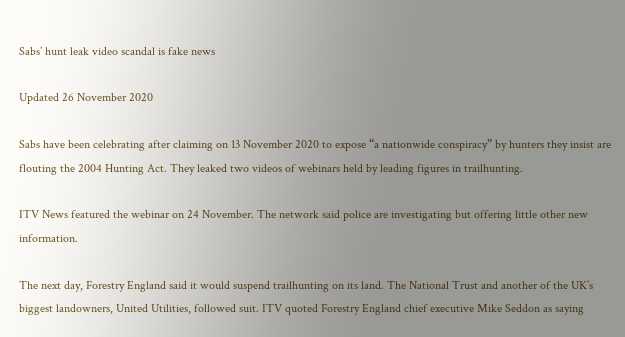Sabs’ hunt leak video scandal is fake news

Updated 26 November 2020

Sabs have been celebrating after claiming on 13 November 2020 to expose “a nationwide conspiracy” by hunters they insist are flouting the 2004 Hunting Act. They leaked two videos of webinars held by leading figures in trailhunting.

ITV News featured the webinar on 24 November. The network said police are investigating but offering little other new information.

The next day, Forestry England said it would suspend trailhunting on its land. The National Trust and another of the UK’s biggest landowners, United Utilities, followed suit. ITV quoted Forestry England chief executive Mike Seddon as saying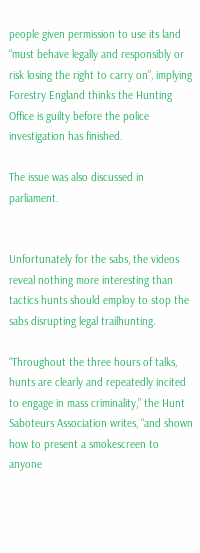people given permission to use its land “must behave legally and responsibly or risk losing the right to carry on”, implying Forestry England thinks the Hunting Office is guilty before the police investigation has finished.

The issue was also discussed in parliament.


Unfortunately for the sabs, the videos reveal nothing more interesting than tactics hunts should employ to stop the sabs disrupting legal trailhunting.

“Throughout the three hours of talks, hunts are clearly and repeatedly incited to engage in mass criminality,” the Hunt Saboteurs Association writes, “and shown how to present a smokescreen to anyone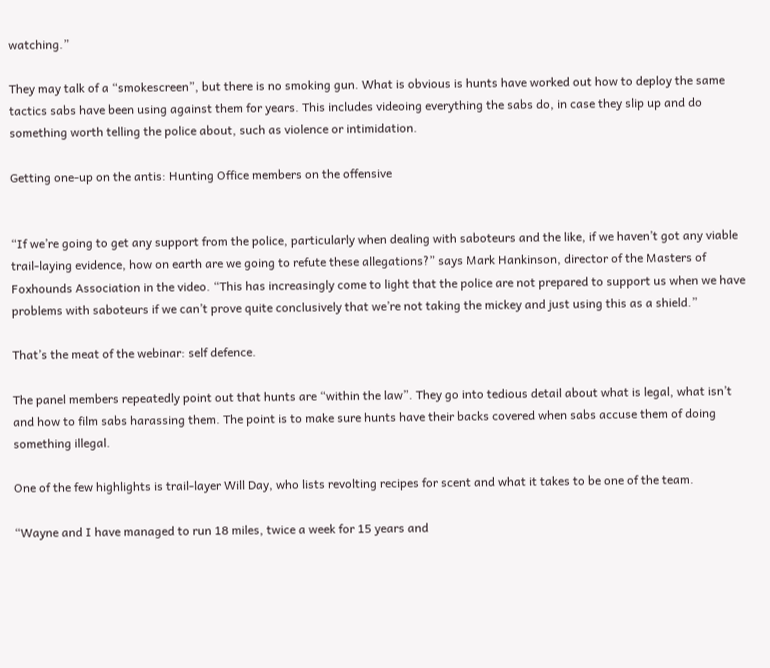watching.”

They may talk of a “smokescreen”, but there is no smoking gun. What is obvious is hunts have worked out how to deploy the same tactics sabs have been using against them for years. This includes videoing everything the sabs do, in case they slip up and do something worth telling the police about, such as violence or intimidation.

Getting one-up on the antis: Hunting Office members on the offensive


“If we’re going to get any support from the police, particularly when dealing with saboteurs and the like, if we haven’t got any viable trail-laying evidence, how on earth are we going to refute these allegations?” says Mark Hankinson, director of the Masters of Foxhounds Association in the video. “This has increasingly come to light that the police are not prepared to support us when we have problems with saboteurs if we can’t prove quite conclusively that we’re not taking the mickey and just using this as a shield.”

That’s the meat of the webinar: self defence.

The panel members repeatedly point out that hunts are “within the law”. They go into tedious detail about what is legal, what isn’t and how to film sabs harassing them. The point is to make sure hunts have their backs covered when sabs accuse them of doing something illegal.

One of the few highlights is trail-layer Will Day, who lists revolting recipes for scent and what it takes to be one of the team.

“Wayne and I have managed to run 18 miles, twice a week for 15 years and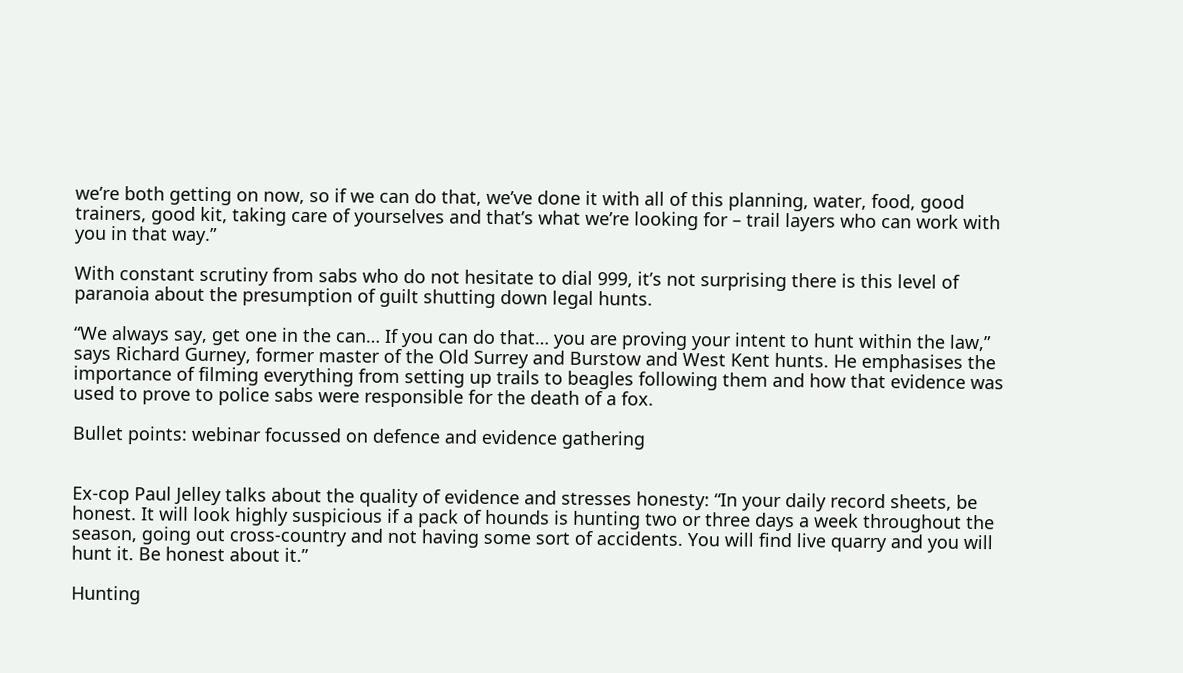we’re both getting on now, so if we can do that, we’ve done it with all of this planning, water, food, good trainers, good kit, taking care of yourselves and that’s what we’re looking for – trail layers who can work with you in that way.”

With constant scrutiny from sabs who do not hesitate to dial 999, it’s not surprising there is this level of paranoia about the presumption of guilt shutting down legal hunts.

“We always say, get one in the can… If you can do that… you are proving your intent to hunt within the law,” says Richard Gurney, former master of the Old Surrey and Burstow and West Kent hunts. He emphasises the importance of filming everything from setting up trails to beagles following them and how that evidence was used to prove to police sabs were responsible for the death of a fox.

Bullet points: webinar focussed on defence and evidence gathering


Ex-cop Paul Jelley talks about the quality of evidence and stresses honesty: “In your daily record sheets, be honest. It will look highly suspicious if a pack of hounds is hunting two or three days a week throughout the season, going out cross-country and not having some sort of accidents. You will find live quarry and you will hunt it. Be honest about it.”

Hunting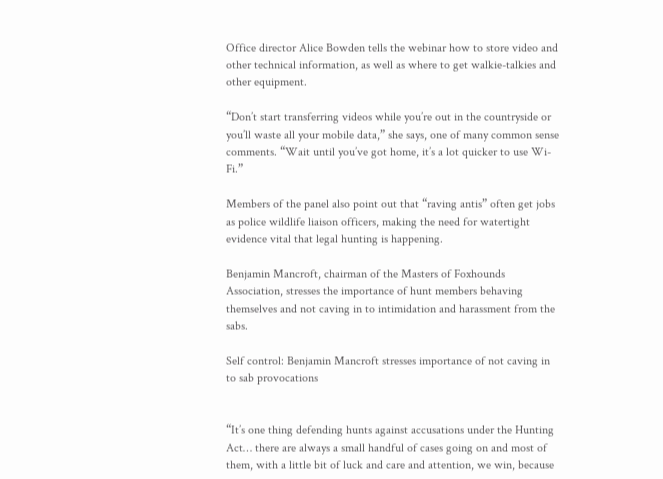Office director Alice Bowden tells the webinar how to store video and other technical information, as well as where to get walkie-talkies and other equipment.

“Don’t start transferring videos while you’re out in the countryside or you’ll waste all your mobile data,” she says, one of many common sense comments. “Wait until you’ve got home, it’s a lot quicker to use Wi-Fi.”

Members of the panel also point out that “raving antis” often get jobs as police wildlife liaison officers, making the need for watertight evidence vital that legal hunting is happening.

Benjamin Mancroft, chairman of the Masters of Foxhounds Association, stresses the importance of hunt members behaving themselves and not caving in to intimidation and harassment from the sabs.

Self control: Benjamin Mancroft stresses importance of not caving in to sab provocations


“It’s one thing defending hunts against accusations under the Hunting Act… there are always a small handful of cases going on and most of them, with a little bit of luck and care and attention, we win, because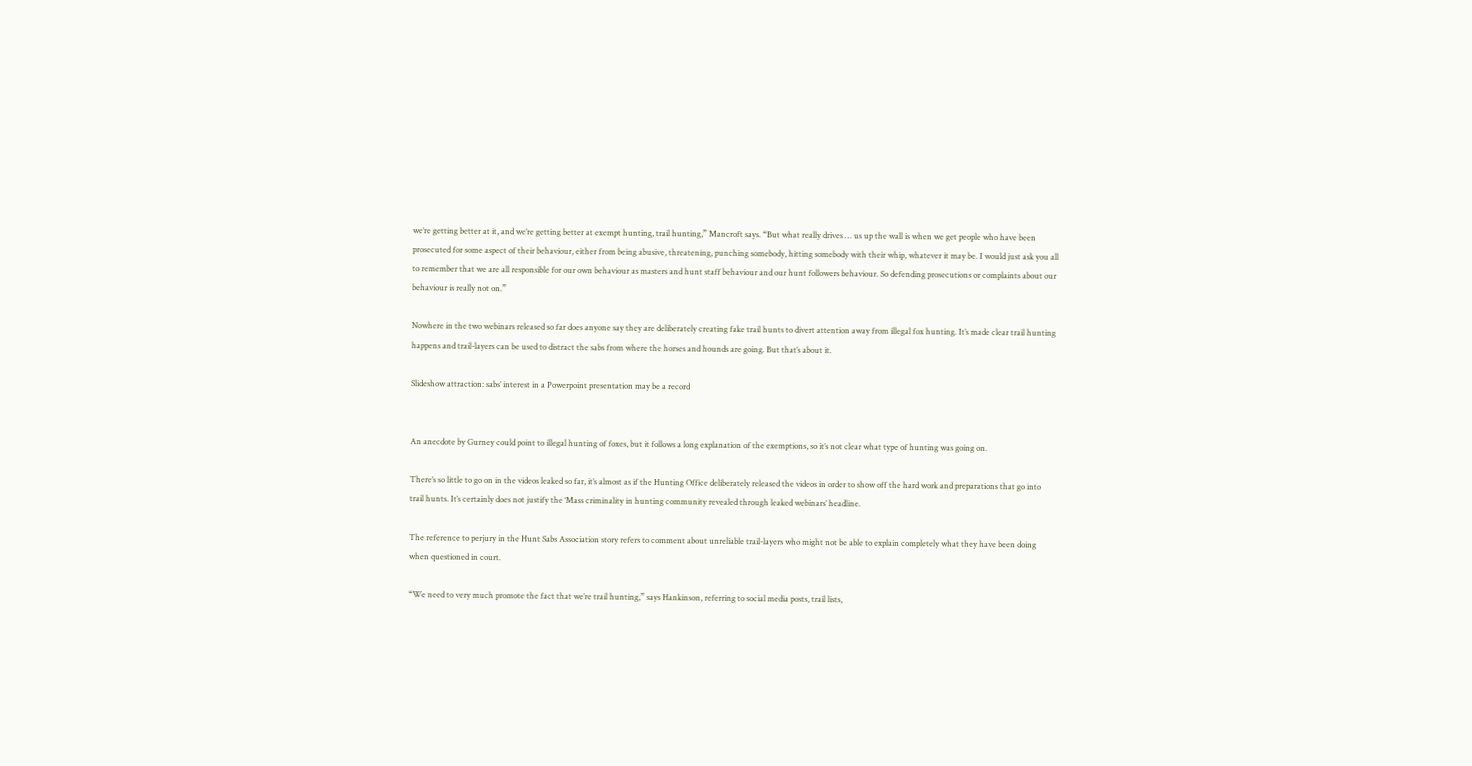we’re getting better at it, and we’re getting better at exempt hunting, trail hunting,” Mancroft says. “But what really drives … us up the wall is when we get people who have been prosecuted for some aspect of their behaviour, either from being abusive, threatening, punching somebody, hitting somebody with their whip, whatever it may be. I would just ask you all to remember that we are all responsible for our own behaviour as masters and hunt staff behaviour and our hunt followers behaviour. So defending prosecutions or complaints about our behaviour is really not on.”

Nowhere in the two webinars released so far does anyone say they are deliberately creating fake trail hunts to divert attention away from illegal fox hunting. It’s made clear trail hunting happens and trail-layers can be used to distract the sabs from where the horses and hounds are going. But that’s about it.

Slideshow attraction: sabs’ interest in a Powerpoint presentation may be a record


An anecdote by Gurney could point to illegal hunting of foxes, but it follows a long explanation of the exemptions, so it’s not clear what type of hunting was going on.

There’s so little to go on in the videos leaked so far, it’s almost as if the Hunting Office deliberately released the videos in order to show off the hard work and preparations that go into trail hunts. It’s certainly does not justify the ‘Mass criminality in hunting community revealed through leaked webinars’ headline.

The reference to perjury in the Hunt Sabs Association story refers to comment about unreliable trail-layers who might not be able to explain completely what they have been doing when questioned in court.

“We need to very much promote the fact that we’re trail hunting,” says Hankinson, referring to social media posts, trail lists,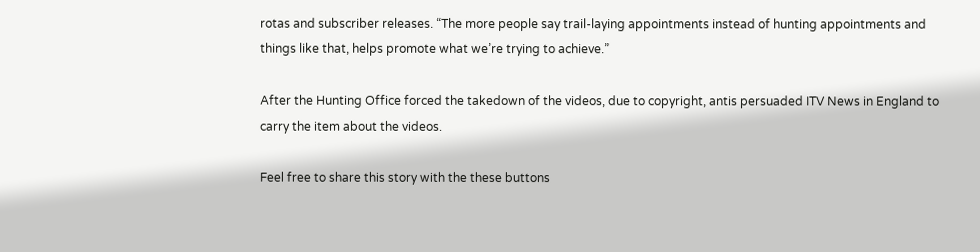rotas and subscriber releases. “The more people say trail-laying appointments instead of hunting appointments and things like that, helps promote what we’re trying to achieve.”

After the Hunting Office forced the takedown of the videos, due to copyright, antis persuaded ITV News in England to carry the item about the videos.

Feel free to share this story with the these buttons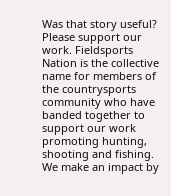Was that story useful?
Please support our work. Fieldsports Nation is the collective name for members of the countrysports community who have banded together to support our work promoting hunting, shooting and fishing.
We make an impact by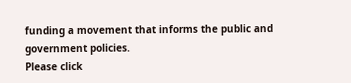funding a movement that informs the public and government policies.
Please click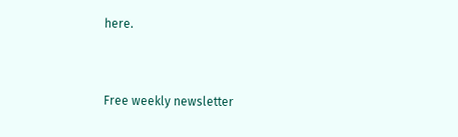here.


Free weekly newsletter